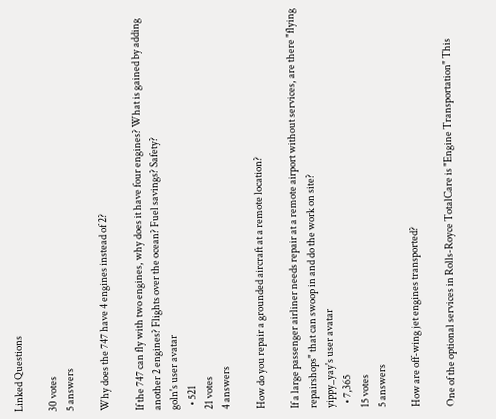Linked Questions

30 votes
5 answers

Why does the 747 have 4 engines instead of 2?

If the 747 can fly with two engines, why does it have four engines? What is gained by adding another 2 engines? Flights over the ocean? Fuel savings? Safety?
goln's user avatar
  • 521
21 votes
4 answers

How do you repair a grounded aircraft at a remote location?

If a large passenger airliner needs repair at a remote airport without services, are there "flying repairshops" that can swoop in and do the work on site?
yippy_yay's user avatar
  • 7,365
15 votes
5 answers

How are off-wing jet engines transported?

One of the optional services in Rolls-Royce TotalCare is "Engine Transportation" This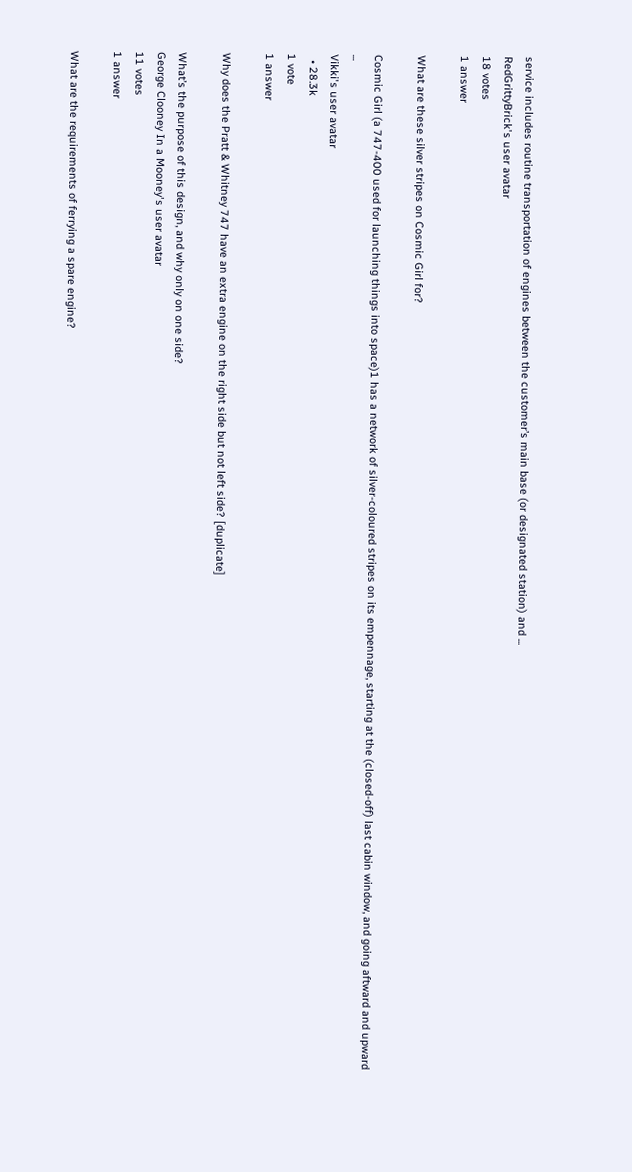service includes routine transportation of engines between the customer’s main base (or designated station) and ...
RedGrittyBrick's user avatar
18 votes
1 answer

What are these silver stripes on Cosmic Girl for?

Cosmic Girl (a 747-400 used for launching things into space)1 has a network of silver-coloured stripes on its empennage, starting at the (closed-off) last cabin window, and going aftward and upward ...
Vikki's user avatar
  • 28.3k
1 vote
1 answer

Why does the Pratt & Whitney 747 have an extra engine on the right side but not left side? [duplicate]

What’s the purpose of this design, and why only on one side?
George Clooney In a Mooney's user avatar
11 votes
1 answer

What are the requirements of ferrying a spare engine?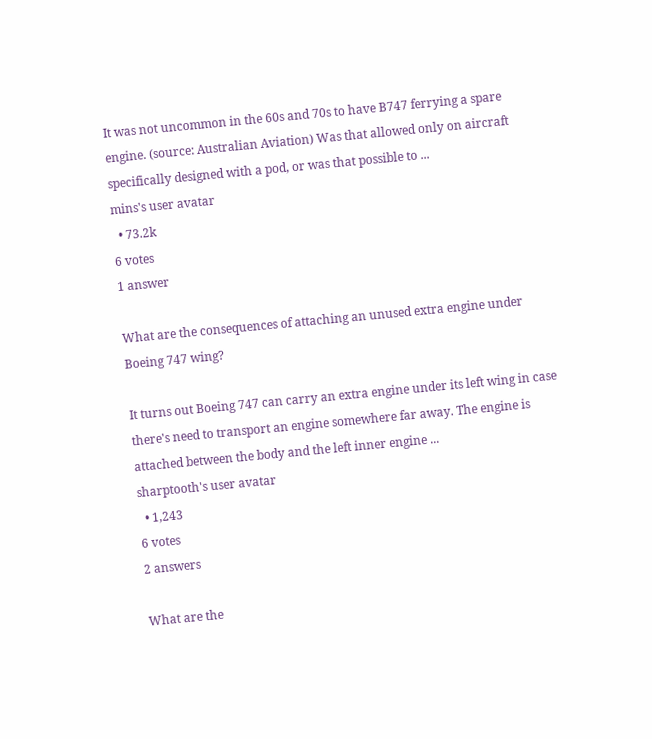It was not uncommon in the 60s and 70s to have B747 ferrying a spare engine. (source: Australian Aviation) Was that allowed only on aircraft specifically designed with a pod, or was that possible to ...
mins's user avatar
  • 73.2k
6 votes
1 answer

What are the consequences of attaching an unused extra engine under Boeing 747 wing?

It turns out Boeing 747 can carry an extra engine under its left wing in case there's need to transport an engine somewhere far away. The engine is attached between the body and the left inner engine ...
sharptooth's user avatar
  • 1,243
6 votes
2 answers

What are the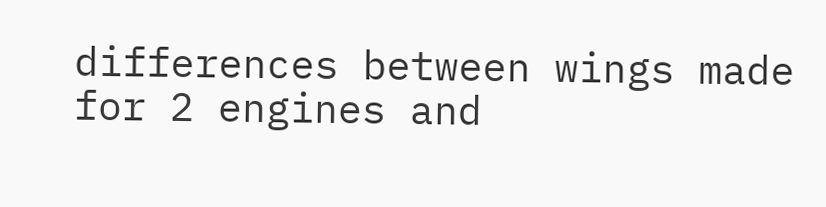differences between wings made for 2 engines and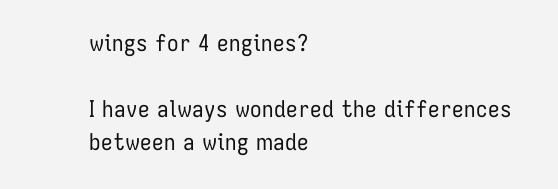wings for 4 engines?

I have always wondered the differences between a wing made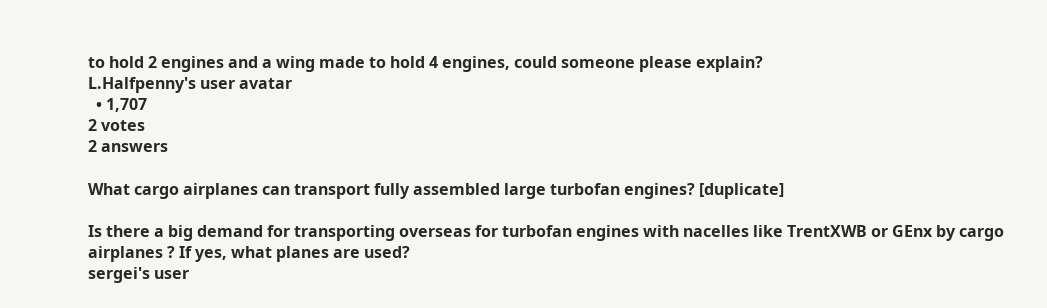to hold 2 engines and a wing made to hold 4 engines, could someone please explain?
L.Halfpenny's user avatar
  • 1,707
2 votes
2 answers

What cargo airplanes can transport fully assembled large turbofan engines? [duplicate]

Is there a big demand for transporting overseas for turbofan engines with nacelles like TrentXWB or GEnx by cargo airplanes ? If yes, what planes are used?
sergei's user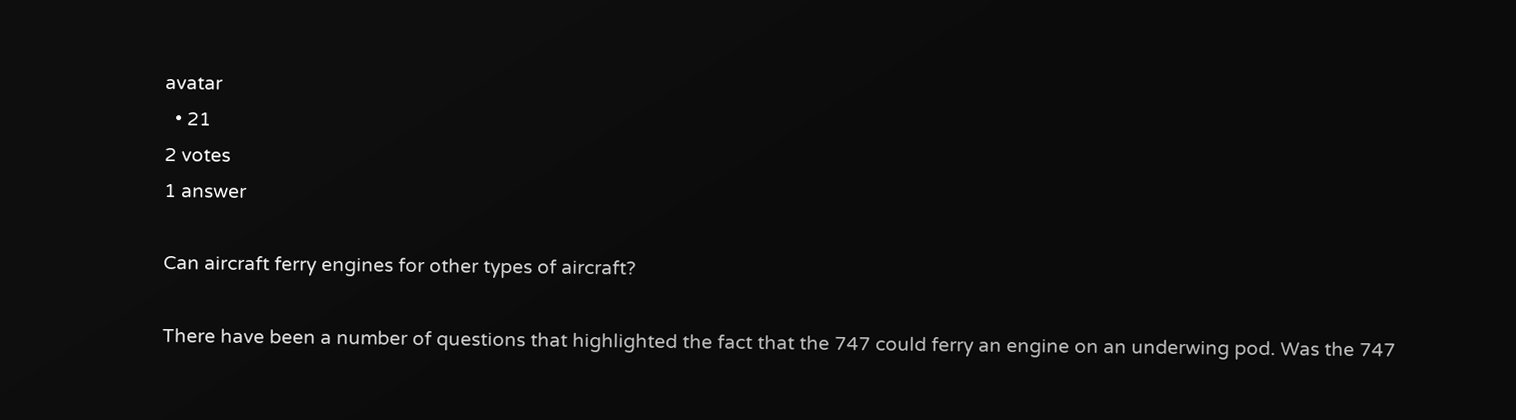avatar
  • 21
2 votes
1 answer

Can aircraft ferry engines for other types of aircraft?

There have been a number of questions that highlighted the fact that the 747 could ferry an engine on an underwing pod. Was the 747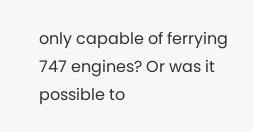only capable of ferrying 747 engines? Or was it possible to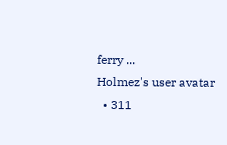ferry ...
Holmez's user avatar
  • 311